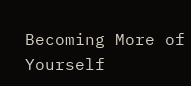Becoming More of Yourself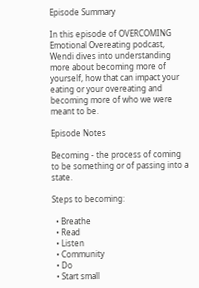Episode Summary

In this episode of OVERCOMING Emotional Overeating podcast, Wendi dives into understanding more about becoming more of yourself, how that can impact your eating or your overeating and becoming more of who we were meant to be.

Episode Notes

Becoming - the process of coming to be something or of passing into a state.

Steps to becoming:

  • Breathe
  • Read
  • Listen
  • Community
  • Do
  • Start small